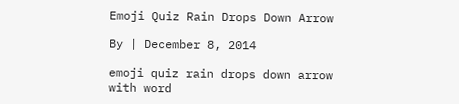Emoji Quiz Rain Drops Down Arrow

By | December 8, 2014

emoji quiz rain drops down arrow with word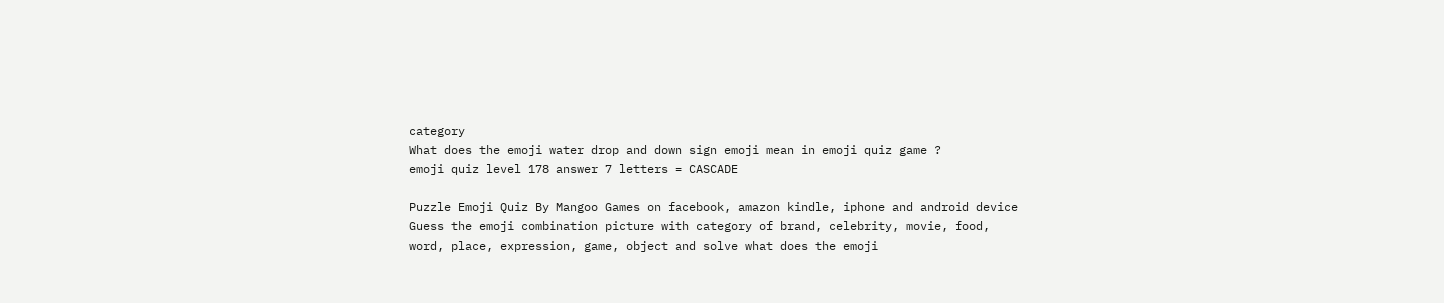category
What does the emoji water drop and down sign emoji mean in emoji quiz game ?
emoji quiz level 178 answer 7 letters = CASCADE

Puzzle Emoji Quiz By Mangoo Games on facebook, amazon kindle, iphone and android device
Guess the emoji combination picture with category of brand, celebrity, movie, food, word, place, expression, game, object and solve what does the emoji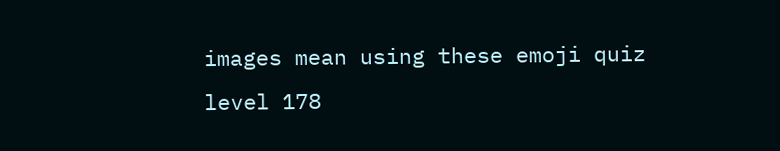images mean using these emoji quiz level 178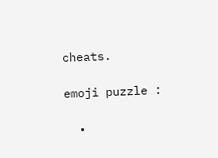cheats.

emoji puzzle :

  •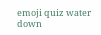emoji quiz water down